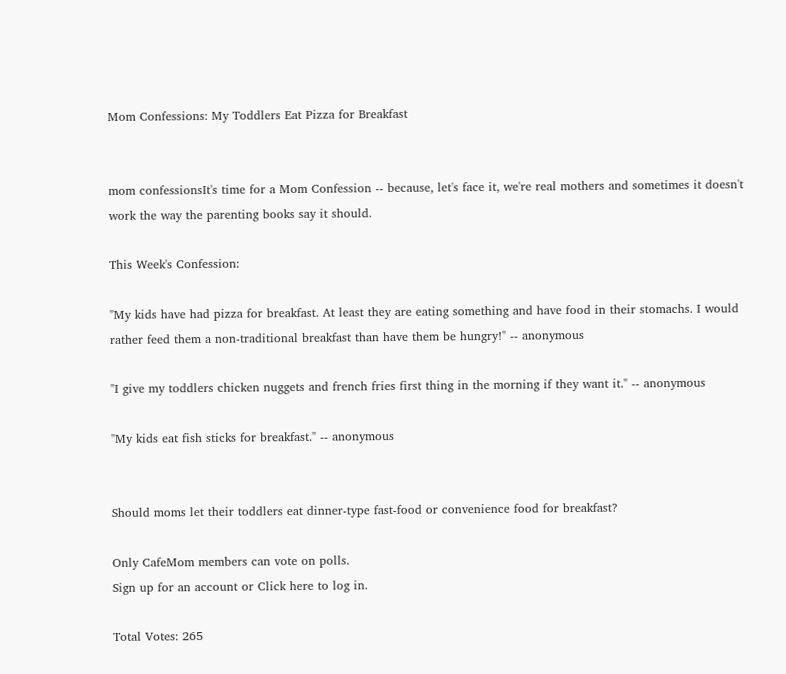Mom Confessions: My Toddlers Eat Pizza for Breakfast


mom confessionsIt's time for a Mom Confession -- because, let's face it, we're real mothers and sometimes it doesn't work the way the parenting books say it should.

This Week's Confession:

"My kids have had pizza for breakfast. At least they are eating something and have food in their stomachs. I would rather feed them a non-traditional breakfast than have them be hungry!" -- anonymous

"I give my toddlers chicken nuggets and french fries first thing in the morning if they want it." -- anonymous

"My kids eat fish sticks for breakfast." -- anonymous


Should moms let their toddlers eat dinner-type fast-food or convenience food for breakfast?

Only CafeMom members can vote on polls.
Sign up for an account or Click here to log in.

Total Votes: 265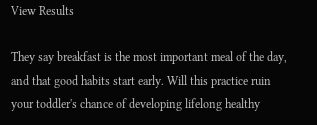View Results

They say breakfast is the most important meal of the day, and that good habits start early. Will this practice ruin your toddler's chance of developing lifelong healthy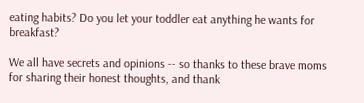eating habits? Do you let your toddler eat anything he wants for breakfast?

We all have secrets and opinions -- so thanks to these brave moms for sharing their honest thoughts, and thank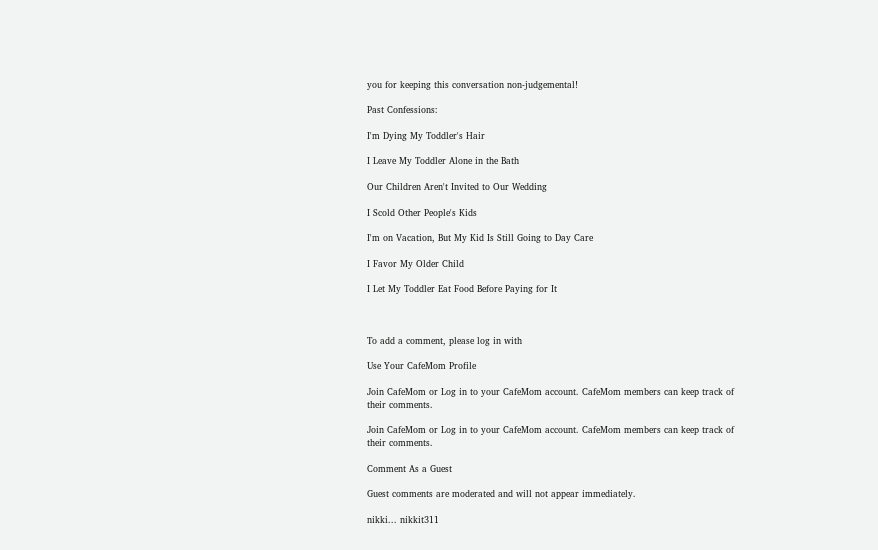you for keeping this conversation non-judgemental!

Past Confessions:

I'm Dying My Toddler's Hair

I Leave My Toddler Alone in the Bath

Our Children Aren't Invited to Our Wedding

I Scold Other People's Kids

I'm on Vacation, But My Kid Is Still Going to Day Care

I Favor My Older Child

I Let My Toddler Eat Food Before Paying for It



To add a comment, please log in with

Use Your CafeMom Profile

Join CafeMom or Log in to your CafeMom account. CafeMom members can keep track of their comments.

Join CafeMom or Log in to your CafeMom account. CafeMom members can keep track of their comments.

Comment As a Guest

Guest comments are moderated and will not appear immediately.

nikki... nikkit311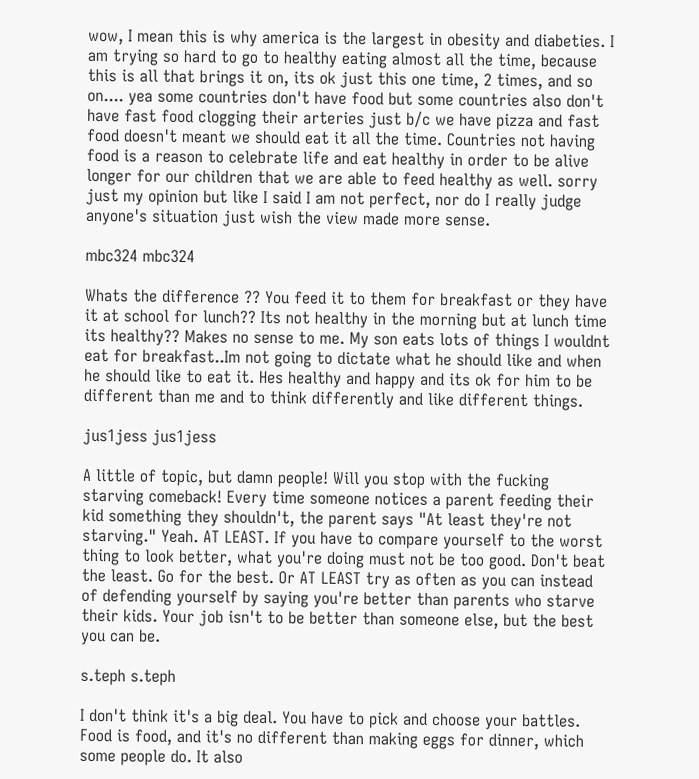wow, I mean this is why america is the largest in obesity and diabeties. I am trying so hard to go to healthy eating almost all the time, because this is all that brings it on, its ok just this one time, 2 times, and so on.... yea some countries don't have food but some countries also don't have fast food clogging their arteries just b/c we have pizza and fast food doesn't meant we should eat it all the time. Countries not having food is a reason to celebrate life and eat healthy in order to be alive longer for our children that we are able to feed healthy as well. sorry just my opinion but like I said I am not perfect, nor do I really judge anyone's situation just wish the view made more sense.

mbc324 mbc324

Whats the difference ?? You feed it to them for breakfast or they have it at school for lunch?? Its not healthy in the morning but at lunch time its healthy?? Makes no sense to me. My son eats lots of things I wouldnt eat for breakfast..Im not going to dictate what he should like and when he should like to eat it. Hes healthy and happy and its ok for him to be different than me and to think differently and like different things.

jus1jess jus1jess

A little of topic, but damn people! Will you stop with the fucking starving comeback! Every time someone notices a parent feeding their kid something they shouldn't, the parent says "At least they're not starving." Yeah. AT LEAST. If you have to compare yourself to the worst thing to look better, what you're doing must not be too good. Don't beat the least. Go for the best. Or AT LEAST try as often as you can instead of defending yourself by saying you're better than parents who starve their kids. Your job isn't to be better than someone else, but the best you can be.

s.teph s.teph

I don't think it's a big deal. You have to pick and choose your battles. Food is food, and it's no different than making eggs for dinner, which some people do. It also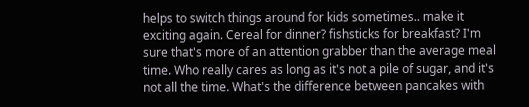helps to switch things around for kids sometimes.. make it exciting again. Cereal for dinner? fishsticks for breakfast? I'm sure that's more of an attention grabber than the average meal time. Who really cares as long as it's not a pile of sugar, and it's not all the time. What's the difference between pancakes with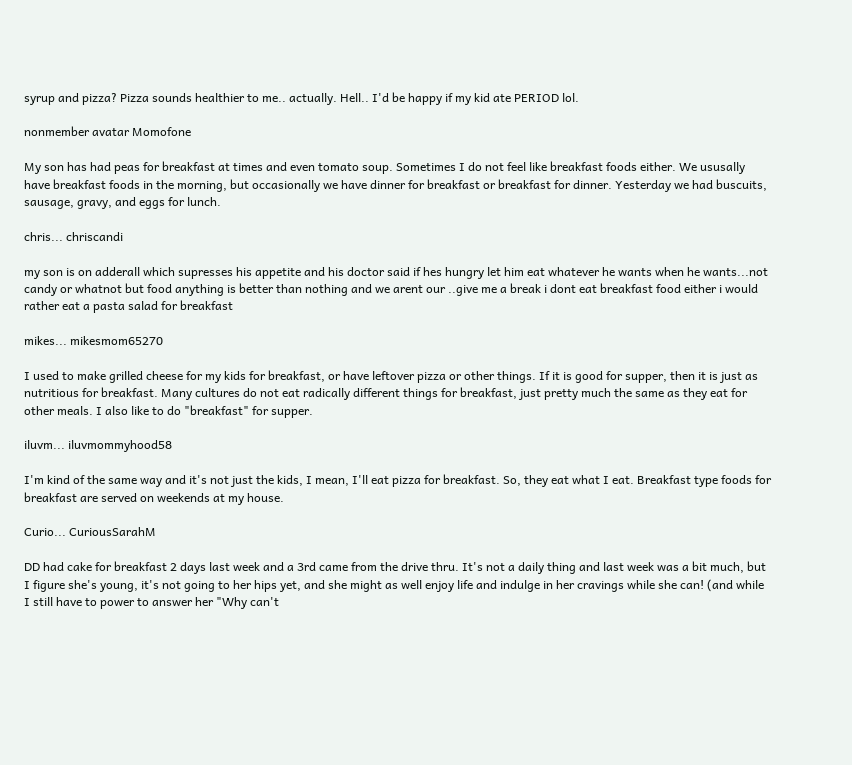syrup and pizza? Pizza sounds healthier to me.. actually. Hell.. I'd be happy if my kid ate PERIOD lol.

nonmember avatar Momofone

My son has had peas for breakfast at times and even tomato soup. Sometimes I do not feel like breakfast foods either. We ususally have breakfast foods in the morning, but occasionally we have dinner for breakfast or breakfast for dinner. Yesterday we had buscuits, sausage, gravy, and eggs for lunch.

chris... chriscandi

my son is on adderall which supresses his appetite and his doctor said if hes hungry let him eat whatever he wants when he wants...not candy or whatnot but food anything is better than nothing and we arent our ..give me a break i dont eat breakfast food either i would rather eat a pasta salad for breakfast

mikes... mikesmom65270

I used to make grilled cheese for my kids for breakfast, or have leftover pizza or other things. If it is good for supper, then it is just as nutritious for breakfast. Many cultures do not eat radically different things for breakfast, just pretty much the same as they eat for other meals. I also like to do "breakfast" for supper.

iluvm... iluvmommyhood58

I'm kind of the same way and it's not just the kids, I mean, I'll eat pizza for breakfast. So, they eat what I eat. Breakfast type foods for breakfast are served on weekends at my house.

Curio... CuriousSarahM

DD had cake for breakfast 2 days last week and a 3rd came from the drive thru. It's not a daily thing and last week was a bit much, but I figure she's young, it's not going to her hips yet, and she might as well enjoy life and indulge in her cravings while she can! (and while I still have to power to answer her "Why can't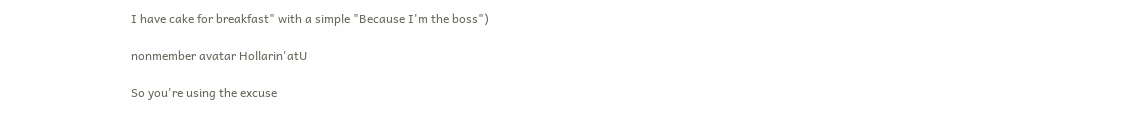I have cake for breakfast" with a simple "Because I'm the boss")

nonmember avatar Hollarin'atU

So you're using the excuse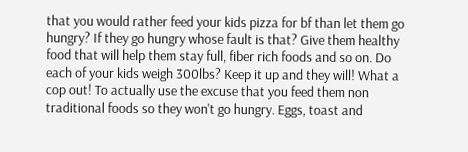that you would rather feed your kids pizza for bf than let them go hungry? If they go hungry whose fault is that? Give them healthy food that will help them stay full, fiber rich foods and so on. Do each of your kids weigh 300lbs? Keep it up and they will! What a cop out! To actually use the excuse that you feed them non traditional foods so they won't go hungry. Eggs, toast and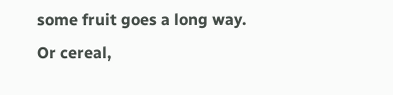some fruit goes a long way. Or cereal,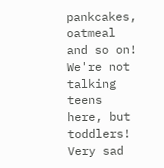pankcakes, oatmeal and so on! We're not talking teens here, but toddlers! Very sad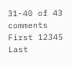31-40 of 43 comments First 12345 Last